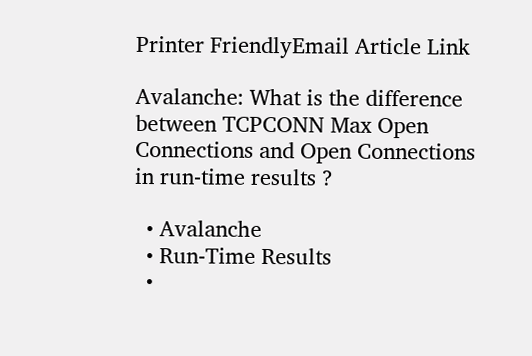Printer FriendlyEmail Article Link

Avalanche: What is the difference between TCPCONN Max Open Connections and Open Connections in run-time results ?

  • Avalanche
  • Run-Time Results
  •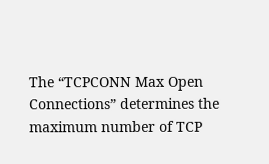The “TCPCONN Max Open Connections” determines the maximum number of TCP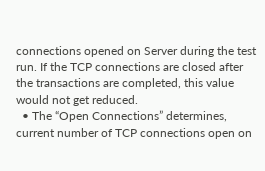connections opened on Server during the test run. If the TCP connections are closed after the transactions are completed, this value would not get reduced.
  • The “Open Connections” determines, current number of TCP connections open on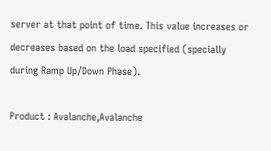server at that point of time. This value increases or decreases based on the load specified (specially during Ramp Up/Down Phase).

Product : Avalanche,Avalanche